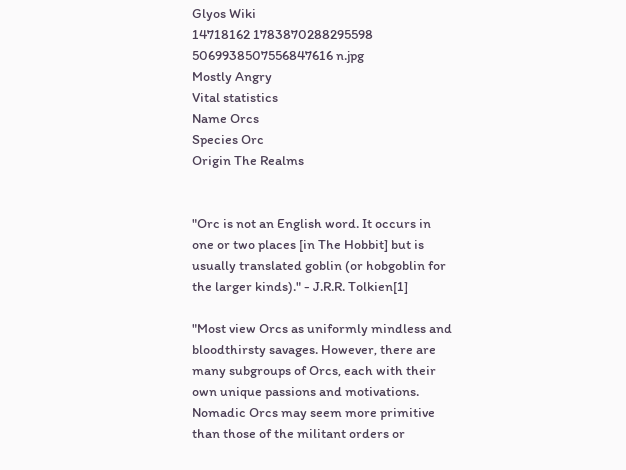Glyos Wiki
14718162 1783870288295598 5069938507556847616 n.jpg
Mostly Angry
Vital statistics
Name Orcs
Species Orc
Origin The Realms


"Orc is not an English word. It occurs in one or two places [in The Hobbit] but is usually translated goblin (or hobgoblin for the larger kinds)." - J.R.R. Tolkien[1]

"Most view Orcs as uniformly mindless and bloodthirsty savages. However, there are many subgroups of Orcs, each with their own unique passions and motivations. Nomadic Orcs may seem more primitive than those of the militant orders or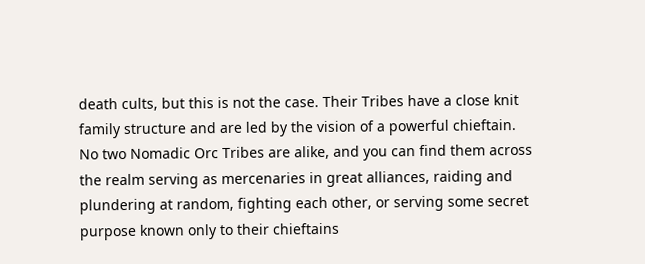death cults, but this is not the case. Their Tribes have a close knit family structure and are led by the vision of a powerful chieftain. No two Nomadic Orc Tribes are alike, and you can find them across the realm serving as mercenaries in great alliances, raiding and plundering at random, fighting each other, or serving some secret purpose known only to their chieftains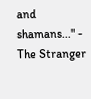and shamans..." - The Stranger